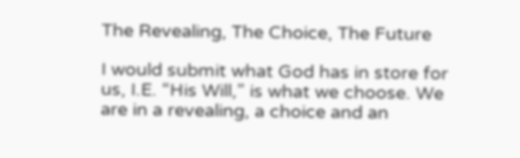The Revealing, The Choice, The Future

I would submit what God has in store for us, I.E. “His Will,” is what we choose. We are in a revealing, a choice and an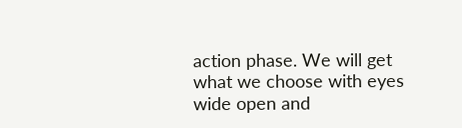action phase. We will get what we choose with eyes wide open and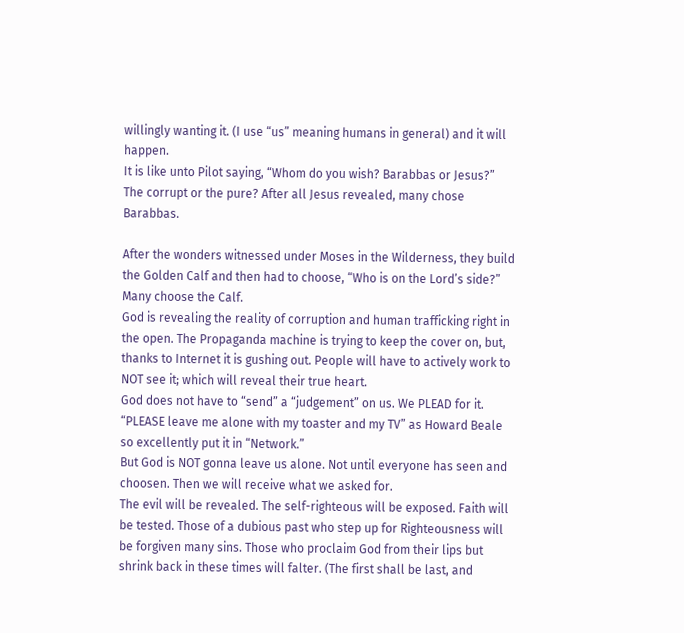willingly wanting it. (I use “us” meaning humans in general) and it will happen.
It is like unto Pilot saying, “Whom do you wish? Barabbas or Jesus?” The corrupt or the pure? After all Jesus revealed, many chose Barabbas.

After the wonders witnessed under Moses in the Wilderness, they build the Golden Calf and then had to choose, “Who is on the Lord’s side?” Many choose the Calf.
God is revealing the reality of corruption and human trafficking right in the open. The Propaganda machine is trying to keep the cover on, but, thanks to Internet it is gushing out. People will have to actively work to NOT see it; which will reveal their true heart.
God does not have to “send” a “judgement” on us. We PLEAD for it. “PLEASE leave me alone with my toaster and my TV” as Howard Beale so excellently put it in “Network.”
But God is NOT gonna leave us alone. Not until everyone has seen and choosen. Then we will receive what we asked for.
The evil will be revealed. The self-righteous will be exposed. Faith will be tested. Those of a dubious past who step up for Righteousness will be forgiven many sins. Those who proclaim God from their lips but shrink back in these times will falter. (The first shall be last, and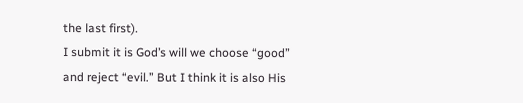the last first).
I submit it is God’s will we choose “good” and reject “evil.” But I think it is also His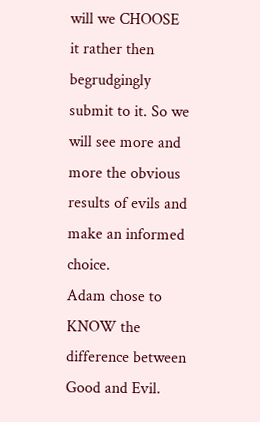will we CHOOSE it rather then begrudgingly submit to it. So we will see more and more the obvious results of evils and make an informed choice.
Adam chose to KNOW the difference between Good and Evil.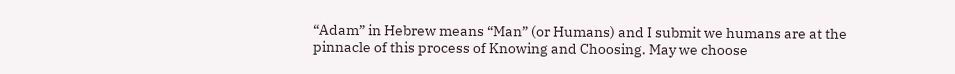“Adam” in Hebrew means “Man” (or Humans) and I submit we humans are at the pinnacle of this process of Knowing and Choosing. May we choose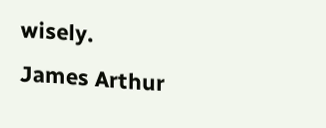wisely.
James Arthur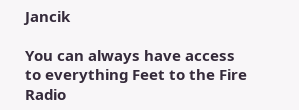Jancik

You can always have access to everything Feet to the Fire Radio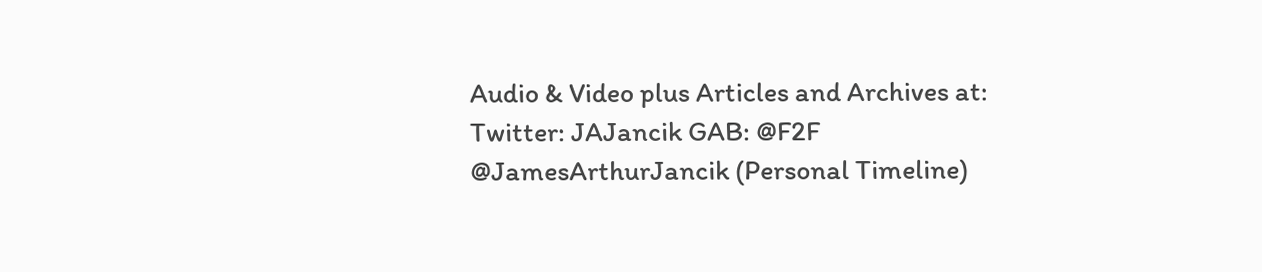Audio & Video plus Articles and Archives at:
Twitter: JAJancik GAB: @F2F @JamesArthurJancik (Personal Timeline)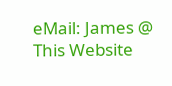eMail: James @ This Website